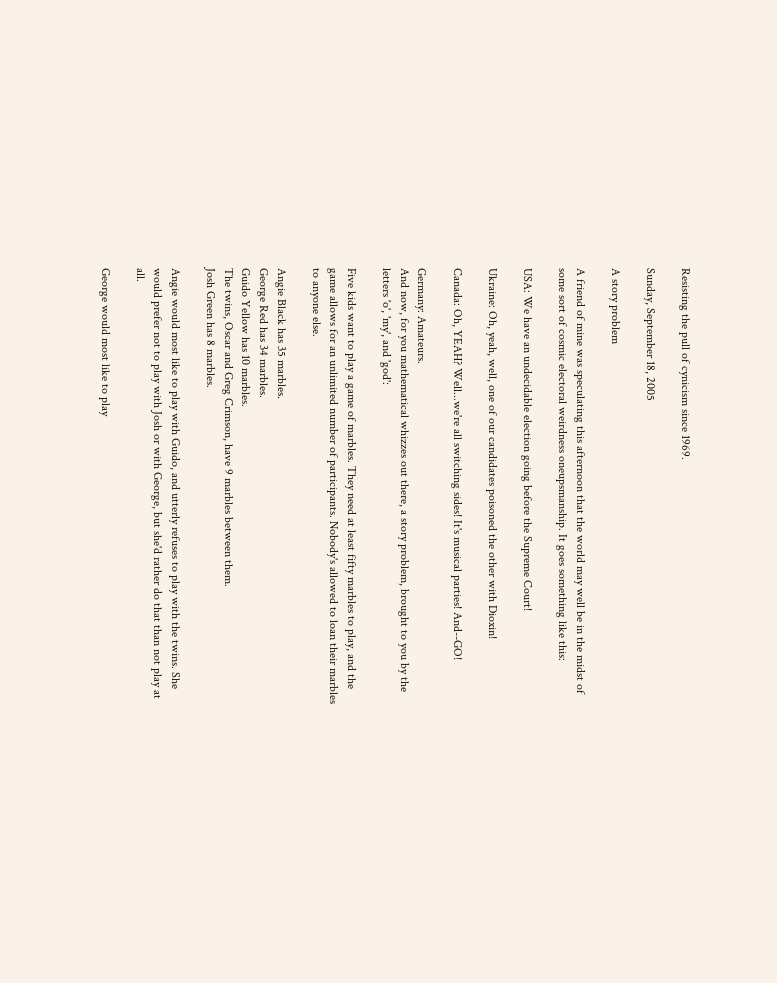Resisting the pull of cynicism since 1969.

Sunday, September 18, 2005

A story problem

A friend of mine was speculating this afternoon that the world may well be in the midst of some sort of cosmic electoral weirdness oneupsmanship. It goes something like this:

USA: We have an undecidable election going before the Supreme Court!

Ukraine: Oh, yeah, well, one of our candidates poisoned the other with Dioxin!

Canada: Oh, YEAH? Well...we're all switching sides! It's musical parties! And--GO!

Germany: Amateurs.
And now, for you mathematical whizzes out there, a story problem, brought to you by the letters 'o', 'my', and 'god':

Five kids want to play a game of marbles. They need at least fifty marbles to play, and the game allows for an unlimited number of participants. Nobody's allowed to loan their marbles to anyone else.

Angie Black has 35 marbles.
George Red has 34 marbles.
Guido Yellow has 10 marbles.
The twins, Oscar and Greg Crimson, have 9 marbles between them.
Josh Green has 8 marbles.

Angie would most like to play with Guido, and utterly refuses to play with the twins. She would prefer not to play with Josh or with George, but she'd rather do that than not play at all.

George would most like to play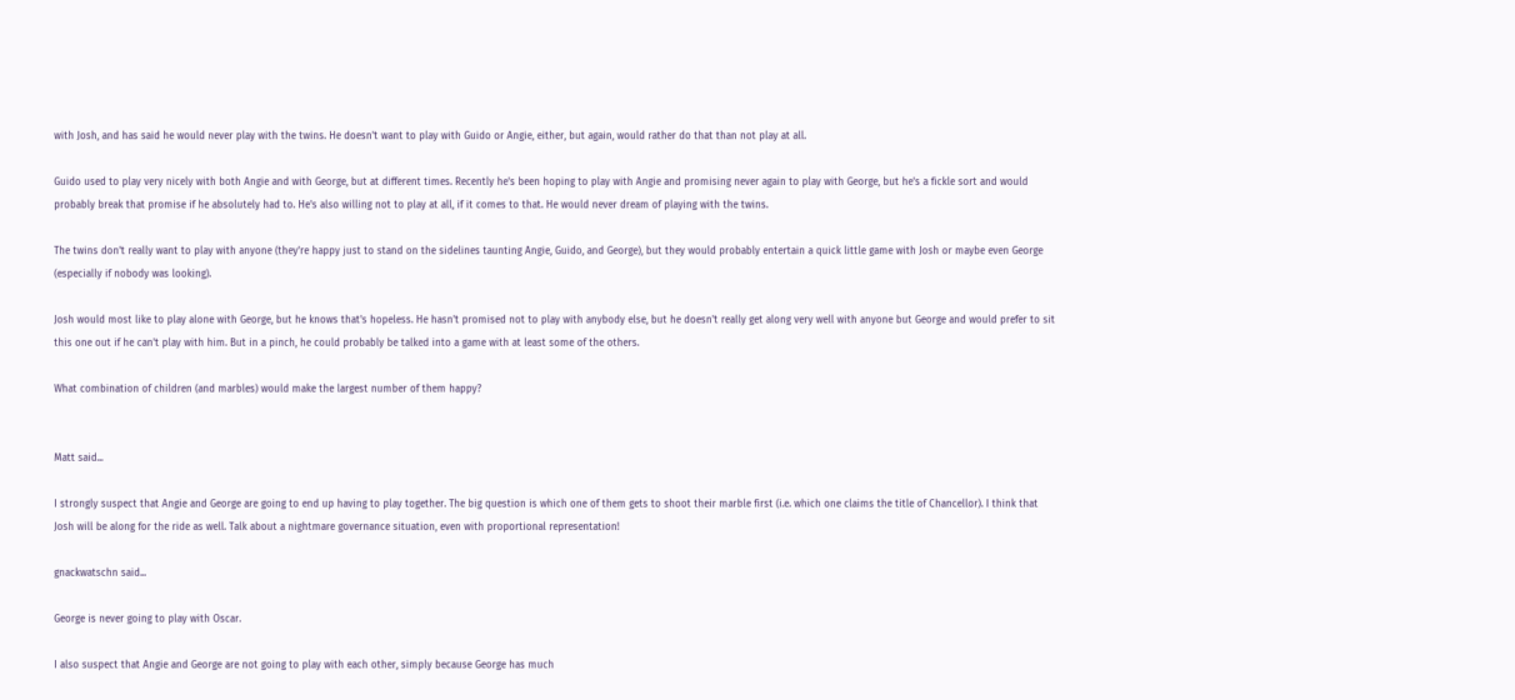with Josh, and has said he would never play with the twins. He doesn't want to play with Guido or Angie, either, but again, would rather do that than not play at all.

Guido used to play very nicely with both Angie and with George, but at different times. Recently he's been hoping to play with Angie and promising never again to play with George, but he's a fickle sort and would probably break that promise if he absolutely had to. He's also willing not to play at all, if it comes to that. He would never dream of playing with the twins.

The twins don't really want to play with anyone (they're happy just to stand on the sidelines taunting Angie, Guido, and George), but they would probably entertain a quick little game with Josh or maybe even George (especially if nobody was looking).

Josh would most like to play alone with George, but he knows that's hopeless. He hasn't promised not to play with anybody else, but he doesn't really get along very well with anyone but George and would prefer to sit this one out if he can't play with him. But in a pinch, he could probably be talked into a game with at least some of the others.

What combination of children (and marbles) would make the largest number of them happy?


Matt said...

I strongly suspect that Angie and George are going to end up having to play together. The big question is which one of them gets to shoot their marble first (i.e. which one claims the title of Chancellor). I think that Josh will be along for the ride as well. Talk about a nightmare governance situation, even with proportional representation!

gnackwatschn said...

George is never going to play with Oscar.

I also suspect that Angie and George are not going to play with each other, simply because George has much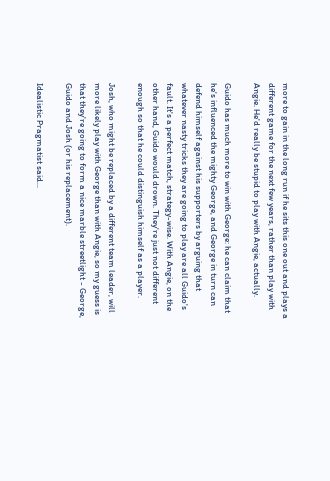more to gain in the long run if he sits this one out and plays a different game for the next few years, rather than play with Angie. He'd really be stupid to play with Angie, actually.

Guido has much more to win with George: he can claim that he's influenced the mighty George, and George in turn can defend himself against his supporters by arguing that whatever nasty tricks they are going to play are all Guido's fault. It's a perfect match, strategy-wise. With Angie, on the other hand, Guido would drown. They're just not different enough so that he could distinguish himself as a player.

Josh, who might be replaced by a different team leader, will more likely play with George than with Angie, so my guess is that they're going to form a nice marble streetlight - George, Guido and Josh (or his replacement).

Idealistic Pragmatist said...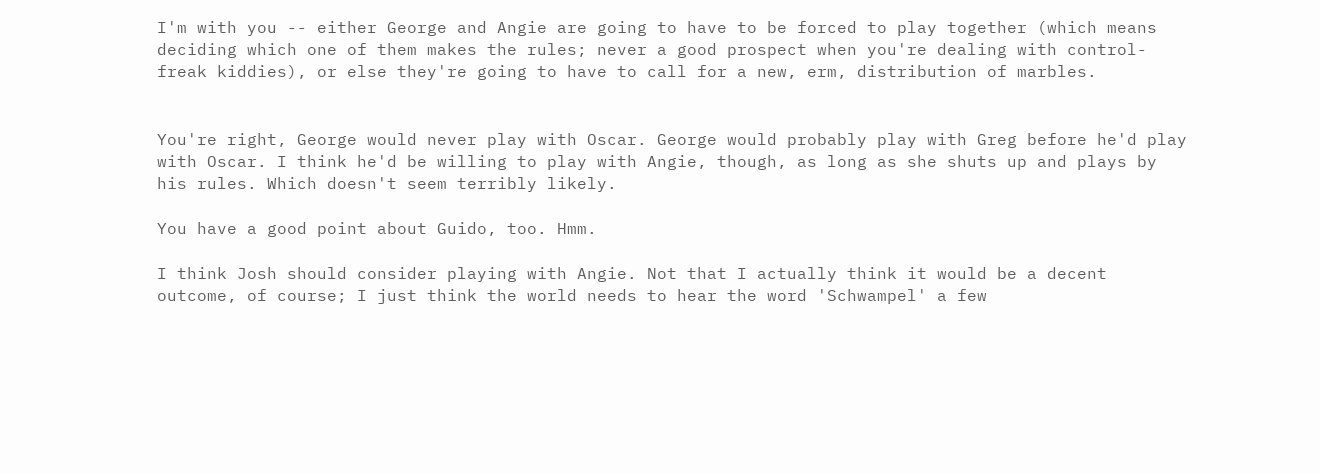I'm with you -- either George and Angie are going to have to be forced to play together (which means deciding which one of them makes the rules; never a good prospect when you're dealing with control-freak kiddies), or else they're going to have to call for a new, erm, distribution of marbles.


You're right, George would never play with Oscar. George would probably play with Greg before he'd play with Oscar. I think he'd be willing to play with Angie, though, as long as she shuts up and plays by his rules. Which doesn't seem terribly likely.

You have a good point about Guido, too. Hmm.

I think Josh should consider playing with Angie. Not that I actually think it would be a decent outcome, of course; I just think the world needs to hear the word 'Schwampel' a few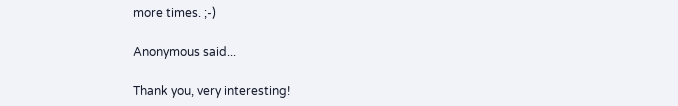more times. ;-)

Anonymous said...

Thank you, very interesting!